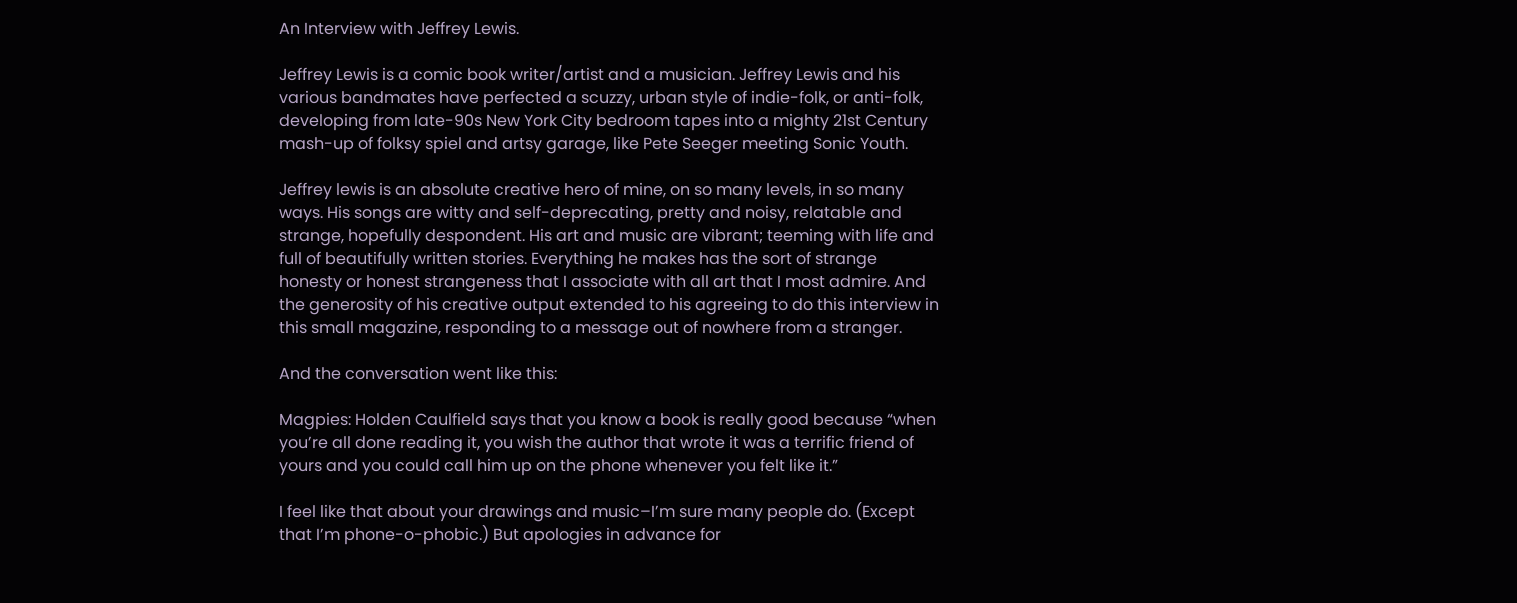An Interview with Jeffrey Lewis.

Jeffrey Lewis is a comic book writer/artist and a musician. Jeffrey Lewis and his various bandmates have perfected a scuzzy, urban style of indie-folk, or anti-folk, developing from late-90s New York City bedroom tapes into a mighty 21st Century mash-up of folksy spiel and artsy garage, like Pete Seeger meeting Sonic Youth.

Jeffrey lewis is an absolute creative hero of mine, on so many levels, in so many ways. His songs are witty and self-deprecating, pretty and noisy, relatable and strange, hopefully despondent. His art and music are vibrant; teeming with life and full of beautifully written stories. Everything he makes has the sort of strange honesty or honest strangeness that I associate with all art that I most admire. And the generosity of his creative output extended to his agreeing to do this interview in this small magazine, responding to a message out of nowhere from a stranger.

And the conversation went like this:

Magpies: Holden Caulfield says that you know a book is really good because “when you’re all done reading it, you wish the author that wrote it was a terrific friend of yours and you could call him up on the phone whenever you felt like it.”

I feel like that about your drawings and music–I’m sure many people do. (Except that I’m phone-o-phobic.) But apologies in advance for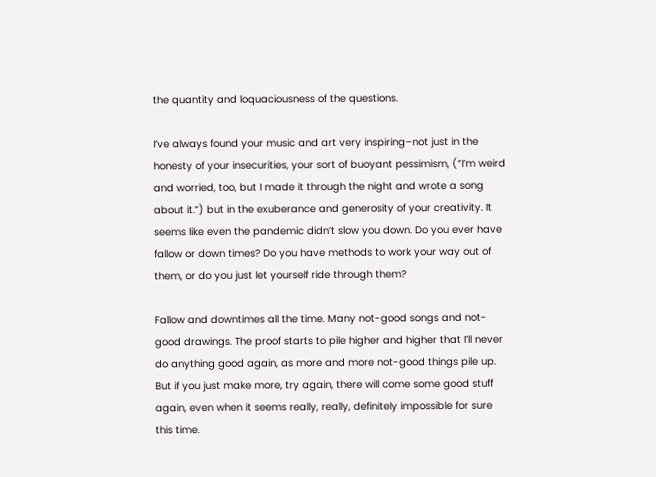the quantity and loquaciousness of the questions.

I’ve always found your music and art very inspiring–not just in the honesty of your insecurities, your sort of buoyant pessimism, (“I’m weird and worried, too, but I made it through the night and wrote a song about it.”) but in the exuberance and generosity of your creativity. It seems like even the pandemic didn’t slow you down. Do you ever have fallow or down times? Do you have methods to work your way out of them, or do you just let yourself ride through them?

Fallow and downtimes all the time. Many not-good songs and not-good drawings. The proof starts to pile higher and higher that I’ll never do anything good again, as more and more not-good things pile up. But if you just make more, try again, there will come some good stuff again, even when it seems really, really, definitely impossible for sure this time.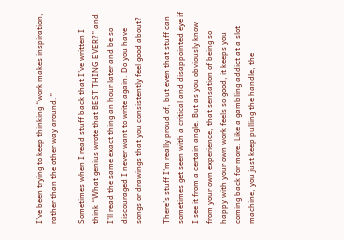I’ve been trying to keep thinking “work makes inspiration, rather than the other way around.”

Sometimes when I read stuff back that I’ve written I think “What genius wrote that BEST THING EVER?” and I’ll read the same exact thing an hour later and be so discouraged I never want to write again. Do you have songs or drawings that you consistently feel good about?

There’s stuff I’m really proud of, but even that stuff can sometimes get seen with a critical and disappointed eye if I see it from a certain angle. But as you obviously know from your own experience, that sensation of being so happy with your own work feels so good, it keeps you coming back for more. Like a gambling addict at a slot machine, you just keep pulling the handle, the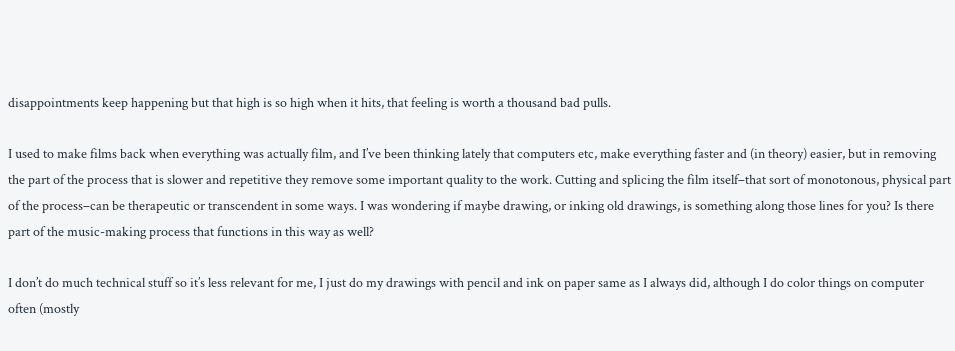disappointments keep happening but that high is so high when it hits, that feeling is worth a thousand bad pulls.

I used to make films back when everything was actually film, and I’ve been thinking lately that computers etc, make everything faster and (in theory) easier, but in removing the part of the process that is slower and repetitive they remove some important quality to the work. Cutting and splicing the film itself–that sort of monotonous, physical part of the process–can be therapeutic or transcendent in some ways. I was wondering if maybe drawing, or inking old drawings, is something along those lines for you? Is there part of the music-making process that functions in this way as well?

I don’t do much technical stuff so it’s less relevant for me, I just do my drawings with pencil and ink on paper same as I always did, although I do color things on computer often (mostly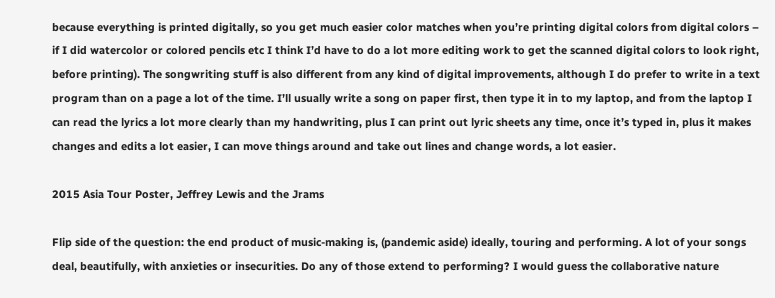because everything is printed digitally, so you get much easier color matches when you’re printing digital colors from digital colors – if I did watercolor or colored pencils etc I think I’d have to do a lot more editing work to get the scanned digital colors to look right, before printing). The songwriting stuff is also different from any kind of digital improvements, although I do prefer to write in a text program than on a page a lot of the time. I’ll usually write a song on paper first, then type it in to my laptop, and from the laptop I can read the lyrics a lot more clearly than my handwriting, plus I can print out lyric sheets any time, once it’s typed in, plus it makes changes and edits a lot easier, I can move things around and take out lines and change words, a lot easier.

2015 Asia Tour Poster, Jeffrey Lewis and the Jrams

Flip side of the question: the end product of music-making is, (pandemic aside) ideally, touring and performing. A lot of your songs deal, beautifully, with anxieties or insecurities. Do any of those extend to performing? I would guess the collaborative nature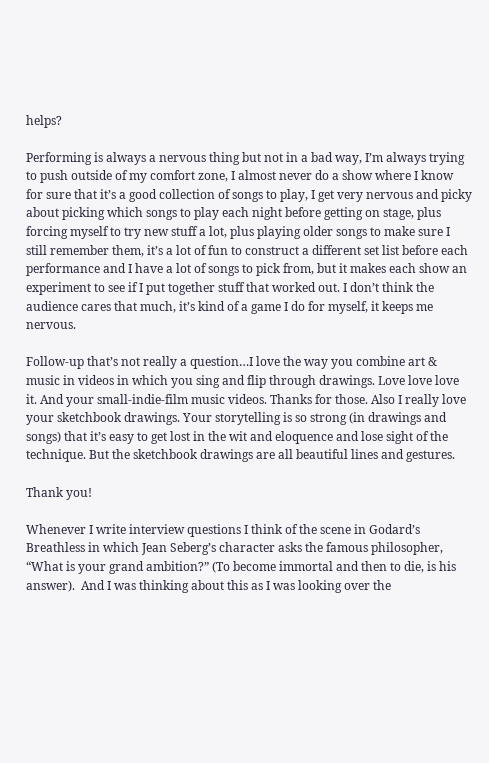helps?

Performing is always a nervous thing but not in a bad way, I’m always trying to push outside of my comfort zone, I almost never do a show where I know for sure that it’s a good collection of songs to play, I get very nervous and picky about picking which songs to play each night before getting on stage, plus forcing myself to try new stuff a lot, plus playing older songs to make sure I still remember them, it’s a lot of fun to construct a different set list before each performance and I have a lot of songs to pick from, but it makes each show an experiment to see if I put together stuff that worked out. I don’t think the audience cares that much, it’s kind of a game I do for myself, it keeps me nervous.

Follow-up that’s not really a question…I love the way you combine art & music in videos in which you sing and flip through drawings. Love love love it. And your small-indie-film music videos. Thanks for those. Also I really love your sketchbook drawings. Your storytelling is so strong (in drawings and songs) that it’s easy to get lost in the wit and eloquence and lose sight of the technique. But the sketchbook drawings are all beautiful lines and gestures.

Thank you!

Whenever I write interview questions I think of the scene in Godard’s Breathless in which Jean Seberg’s character asks the famous philosopher, “What is your grand ambition?” (To become immortal and then to die, is his answer).  And I was thinking about this as I was looking over the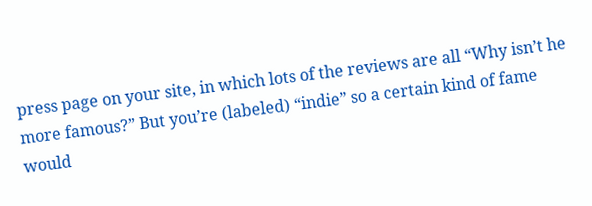press page on your site, in which lots of the reviews are all “Why isn’t he more famous?” But you’re (labeled) “indie” so a certain kind of fame would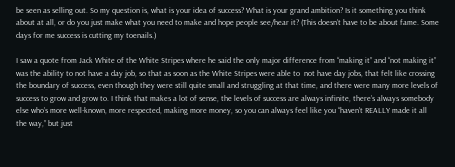be seen as selling out. So my question is, what is your idea of success? What is your grand ambition? Is it something you think about at all, or do you just make what you need to make and hope people see/hear it? (This doesn’t have to be about fame. Some days for me success is cutting my toenails.)

I saw a quote from Jack White of the White Stripes where he said the only major difference from “making it” and “not making it” was the ability to not have a day job, so that as soon as the White Stripes were able to  not have day jobs, that felt like crossing the boundary of success, even though they were still quite small and struggling at that time, and there were many more levels of success to grow and grow to. I think that makes a lot of sense, the levels of success are always infinite, there’s always somebody else who’s more well-known, more respected, making more money, so you can always feel like you “haven’t REALLY made it all the way,” but just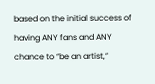based on the initial success of having ANY fans and ANY chance to “be an artist,”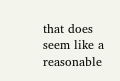that does seem like a reasonable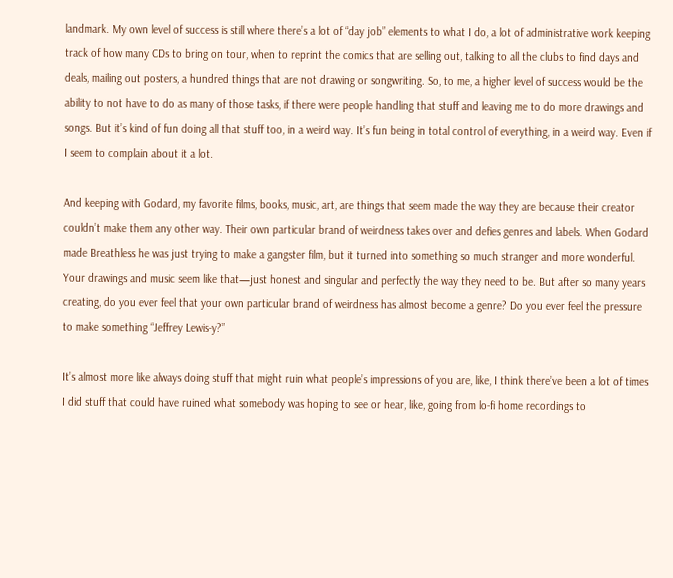landmark. My own level of success is still where there’s a lot of “day job” elements to what I do, a lot of administrative work keeping track of how many CDs to bring on tour, when to reprint the comics that are selling out, talking to all the clubs to find days and deals, mailing out posters, a hundred things that are not drawing or songwriting. So, to me, a higher level of success would be the ability to not have to do as many of those tasks, if there were people handling that stuff and leaving me to do more drawings and songs. But it’s kind of fun doing all that stuff too, in a weird way. It’s fun being in total control of everything, in a weird way. Even if I seem to complain about it a lot.

And keeping with Godard, my favorite films, books, music, art, are things that seem made the way they are because their creator couldn’t make them any other way. Their own particular brand of weirdness takes over and defies genres and labels. When Godard made Breathless he was just trying to make a gangster film, but it turned into something so much stranger and more wonderful. Your drawings and music seem like that—just honest and singular and perfectly the way they need to be. But after so many years creating, do you ever feel that your own particular brand of weirdness has almost become a genre? Do you ever feel the pressure to make something “Jeffrey Lewis-y?”

It’s almost more like always doing stuff that might ruin what people’s impressions of you are, like, I think there’ve been a lot of times I did stuff that could have ruined what somebody was hoping to see or hear, like, going from lo-fi home recordings to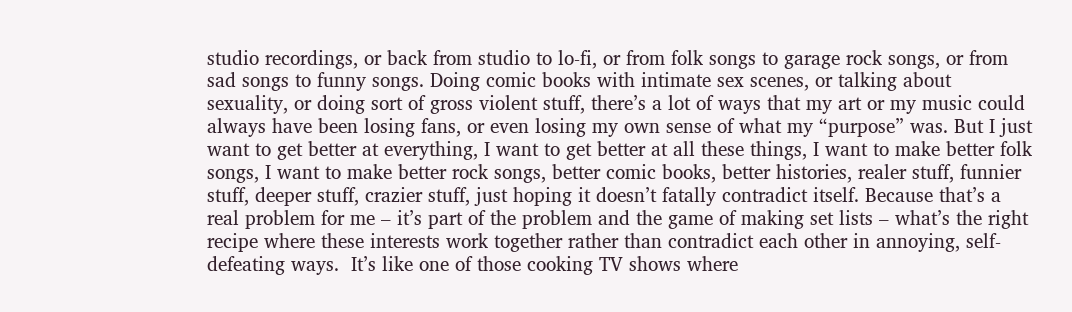studio recordings, or back from studio to lo-fi, or from folk songs to garage rock songs, or from sad songs to funny songs. Doing comic books with intimate sex scenes, or talking about sexuality, or doing sort of gross violent stuff, there’s a lot of ways that my art or my music could always have been losing fans, or even losing my own sense of what my “purpose” was. But I just want to get better at everything, I want to get better at all these things, I want to make better folk songs, I want to make better rock songs, better comic books, better histories, realer stuff, funnier stuff, deeper stuff, crazier stuff, just hoping it doesn’t fatally contradict itself. Because that’s a real problem for me – it’s part of the problem and the game of making set lists – what’s the right recipe where these interests work together rather than contradict each other in annoying, self-defeating ways.  It’s like one of those cooking TV shows where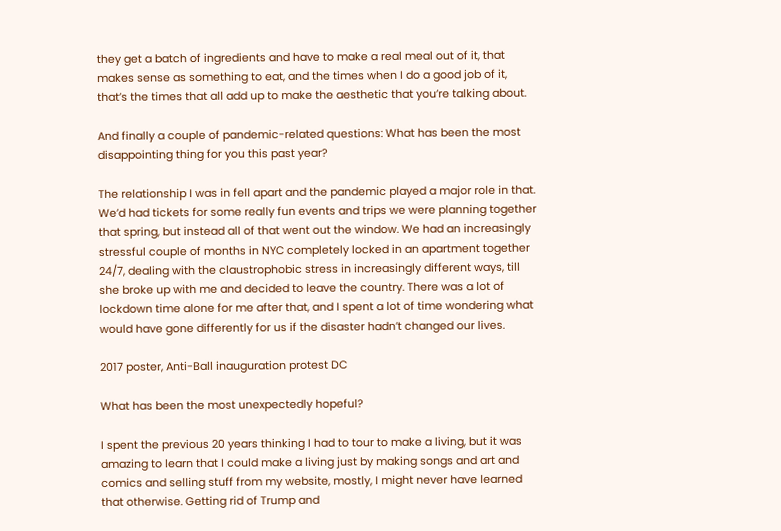they get a batch of ingredients and have to make a real meal out of it, that makes sense as something to eat, and the times when I do a good job of it, that’s the times that all add up to make the aesthetic that you’re talking about.

And finally a couple of pandemic-related questions: What has been the most disappointing thing for you this past year?

The relationship I was in fell apart and the pandemic played a major role in that. We’d had tickets for some really fun events and trips we were planning together that spring, but instead all of that went out the window. We had an increasingly stressful couple of months in NYC completely locked in an apartment together 24/7, dealing with the claustrophobic stress in increasingly different ways, till she broke up with me and decided to leave the country. There was a lot of lockdown time alone for me after that, and I spent a lot of time wondering what would have gone differently for us if the disaster hadn’t changed our lives.

2017 poster, Anti-Ball inauguration protest DC

What has been the most unexpectedly hopeful?

I spent the previous 20 years thinking I had to tour to make a living, but it was amazing to learn that I could make a living just by making songs and art and comics and selling stuff from my website, mostly, I might never have learned that otherwise. Getting rid of Trump and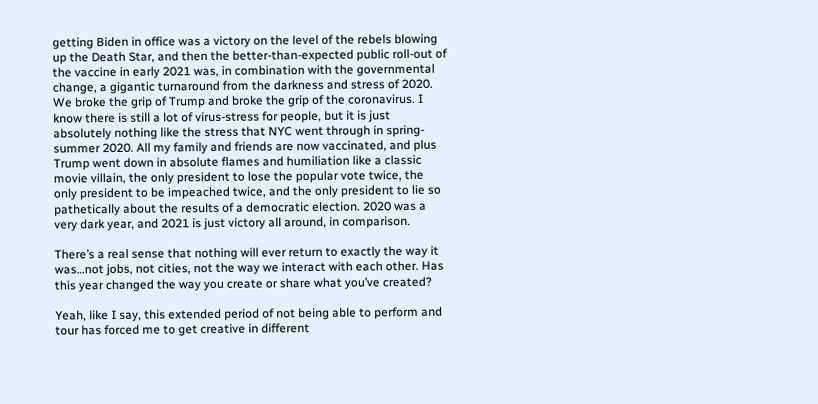getting Biden in office was a victory on the level of the rebels blowing up the Death Star, and then the better-than-expected public roll-out of the vaccine in early 2021 was, in combination with the governmental change, a gigantic turnaround from the darkness and stress of 2020. We broke the grip of Trump and broke the grip of the coronavirus. I know there is still a lot of virus-stress for people, but it is just absolutely nothing like the stress that NYC went through in spring-summer 2020. All my family and friends are now vaccinated, and plus Trump went down in absolute flames and humiliation like a classic movie villain, the only president to lose the popular vote twice, the only president to be impeached twice, and the only president to lie so pathetically about the results of a democratic election. 2020 was a very dark year, and 2021 is just victory all around, in comparison.

There’s a real sense that nothing will ever return to exactly the way it was…not jobs, not cities, not the way we interact with each other. Has this year changed the way you create or share what you’ve created?

Yeah, like I say, this extended period of not being able to perform and tour has forced me to get creative in different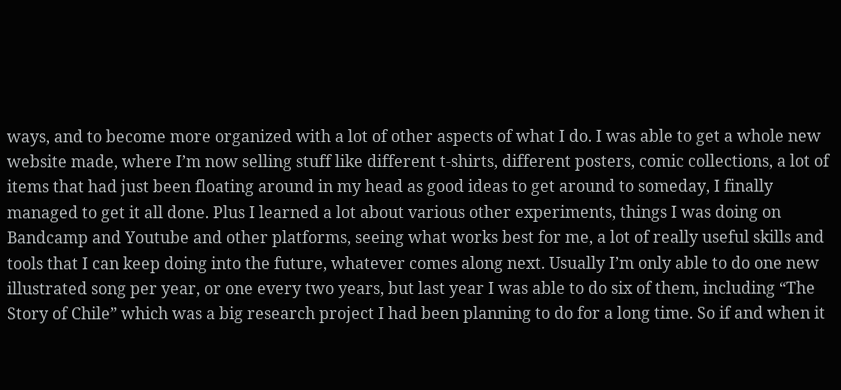ways, and to become more organized with a lot of other aspects of what I do. I was able to get a whole new website made, where I’m now selling stuff like different t-shirts, different posters, comic collections, a lot of items that had just been floating around in my head as good ideas to get around to someday, I finally managed to get it all done. Plus I learned a lot about various other experiments, things I was doing on Bandcamp and Youtube and other platforms, seeing what works best for me, a lot of really useful skills and tools that I can keep doing into the future, whatever comes along next. Usually I’m only able to do one new illustrated song per year, or one every two years, but last year I was able to do six of them, including “The Story of Chile” which was a big research project I had been planning to do for a long time. So if and when it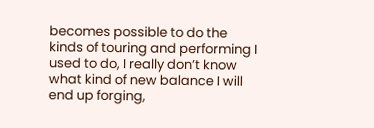becomes possible to do the kinds of touring and performing I used to do, I really don’t know what kind of new balance I will end up forging,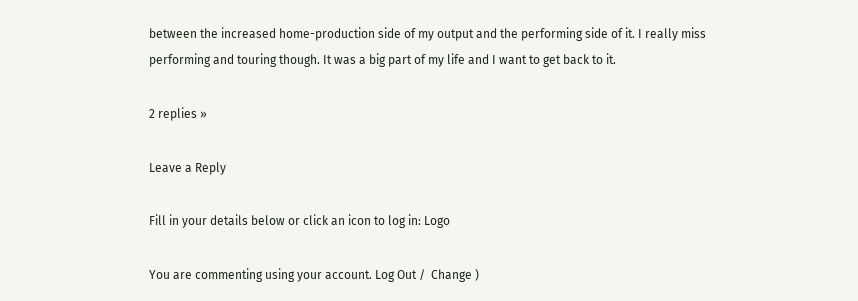between the increased home-production side of my output and the performing side of it. I really miss performing and touring though. It was a big part of my life and I want to get back to it.

2 replies »

Leave a Reply

Fill in your details below or click an icon to log in: Logo

You are commenting using your account. Log Out /  Change )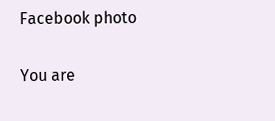Facebook photo

You are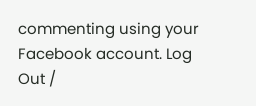commenting using your Facebook account. Log Out /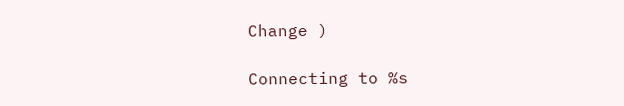Change )

Connecting to %s